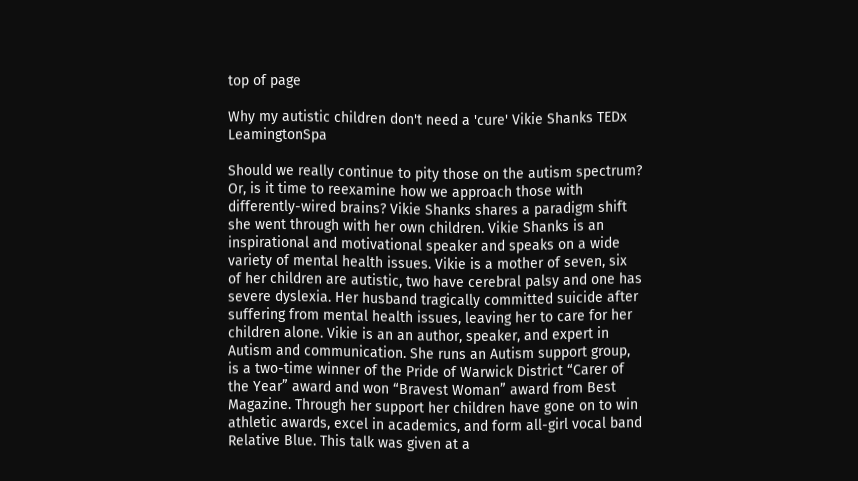top of page

Why my autistic children don't need a 'cure' Vikie Shanks TEDx LeamingtonSpa

Should we really continue to pity those on the autism spectrum? Or, is it time to reexamine how we approach those with differently-wired brains? Vikie Shanks shares a paradigm shift she went through with her own children. Vikie Shanks is an inspirational and motivational speaker and speaks on a wide variety of mental health issues. Vikie is a mother of seven, six of her children are autistic, two have cerebral palsy and one has severe dyslexia. Her husband tragically committed suicide after suffering from mental health issues, leaving her to care for her children alone. Vikie is an an author, speaker, and expert in Autism and communication. She runs an Autism support group, is a two-time winner of the Pride of Warwick District “Carer of the Year” award and won “Bravest Woman” award from Best Magazine. Through her support her children have gone on to win athletic awards, excel in academics, and form all-girl vocal band Relative Blue. This talk was given at a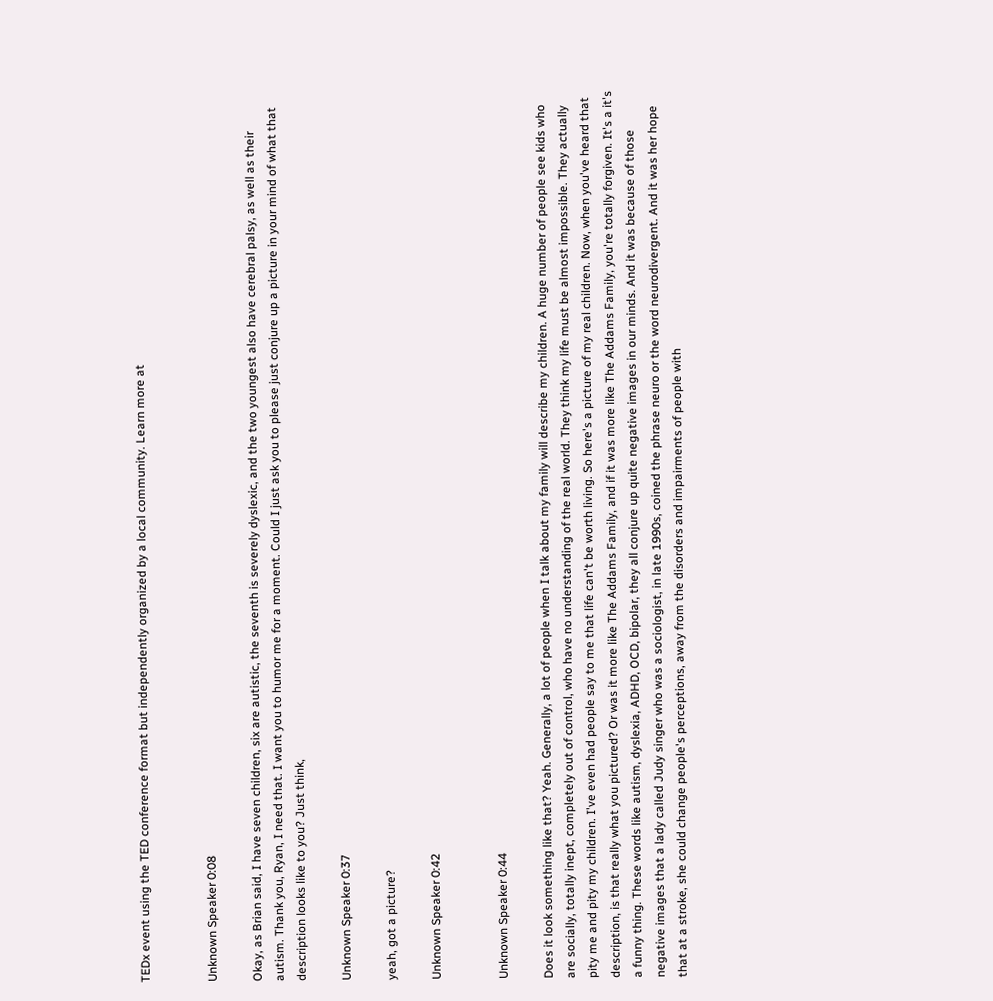TEDx event using the TED conference format but independently organized by a local community. Learn more at


Unknown Speaker 0:08

Okay, as Brian said, I have seven children, six are autistic, the seventh is severely dyslexic, and the two youngest also have cerebral palsy, as well as their autism. Thank you, Ryan, I need that. I want you to humor me for a moment. Could I just ask you to please just conjure up a picture in your mind of what that description looks like to you? Just think,

Unknown Speaker 0:37

yeah, got a picture?

Unknown Speaker 0:42


Unknown Speaker 0:44

Does it look something like that? Yeah. Generally, a lot of people when I talk about my family will describe my children. A huge number of people see kids who are socially, totally inept, completely out of control, who have no understanding of the real world. They think my life must be almost impossible. They actually pity me and pity my children. I've even had people say to me that life can't be worth living. So here's a picture of my real children. Now, when you've heard that description, is that really what you pictured? Or was it more like The Addams Family, and if it was more like The Addams Family, you're totally forgiven. It's a it's a funny thing. These words like autism, dyslexia, ADHD, OCD, bipolar, they all conjure up quite negative images in our minds. And it was because of those negative images that a lady called Judy singer who was a sociologist, in late 1990s, coined the phrase neuro or the word neurodivergent. And it was her hope that at a stroke, she could change people's perceptions, away from the disorders and impairments of people with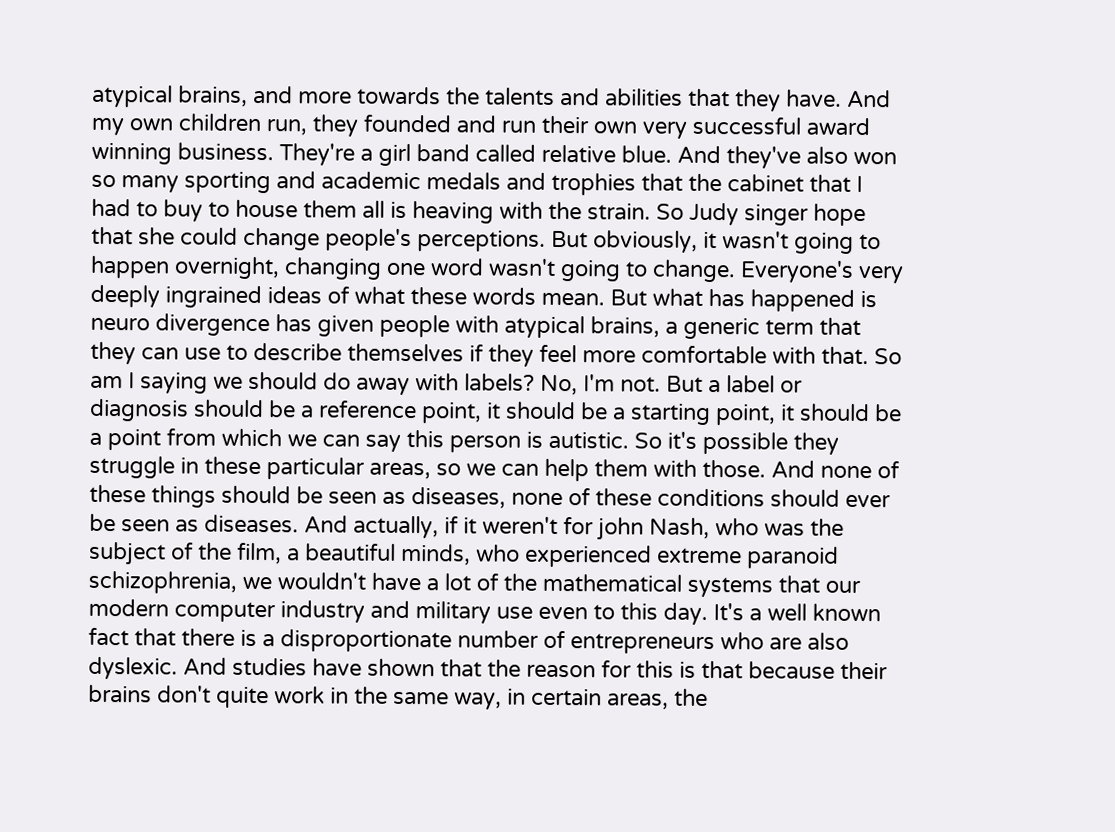atypical brains, and more towards the talents and abilities that they have. And my own children run, they founded and run their own very successful award winning business. They're a girl band called relative blue. And they've also won so many sporting and academic medals and trophies that the cabinet that I had to buy to house them all is heaving with the strain. So Judy singer hope that she could change people's perceptions. But obviously, it wasn't going to happen overnight, changing one word wasn't going to change. Everyone's very deeply ingrained ideas of what these words mean. But what has happened is neuro divergence has given people with atypical brains, a generic term that they can use to describe themselves if they feel more comfortable with that. So am I saying we should do away with labels? No, I'm not. But a label or diagnosis should be a reference point, it should be a starting point, it should be a point from which we can say this person is autistic. So it's possible they struggle in these particular areas, so we can help them with those. And none of these things should be seen as diseases, none of these conditions should ever be seen as diseases. And actually, if it weren't for john Nash, who was the subject of the film, a beautiful minds, who experienced extreme paranoid schizophrenia, we wouldn't have a lot of the mathematical systems that our modern computer industry and military use even to this day. It's a well known fact that there is a disproportionate number of entrepreneurs who are also dyslexic. And studies have shown that the reason for this is that because their brains don't quite work in the same way, in certain areas, the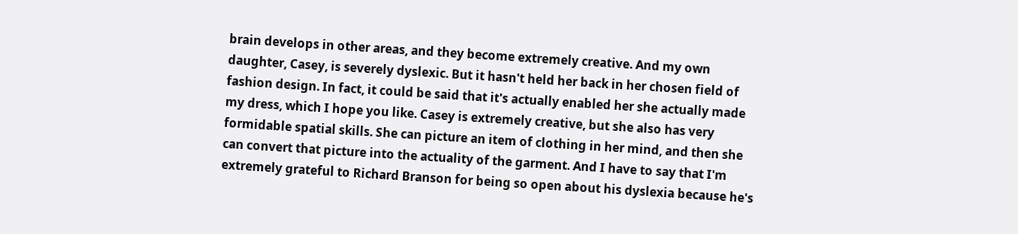brain develops in other areas, and they become extremely creative. And my own daughter, Casey, is severely dyslexic. But it hasn't held her back in her chosen field of fashion design. In fact, it could be said that it's actually enabled her she actually made my dress, which I hope you like. Casey is extremely creative, but she also has very formidable spatial skills. She can picture an item of clothing in her mind, and then she can convert that picture into the actuality of the garment. And I have to say that I'm extremely grateful to Richard Branson for being so open about his dyslexia because he's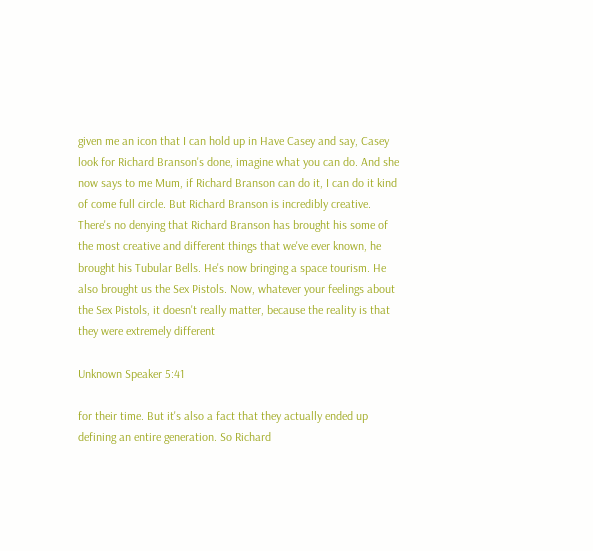given me an icon that I can hold up in Have Casey and say, Casey look for Richard Branson's done, imagine what you can do. And she now says to me Mum, if Richard Branson can do it, I can do it kind of come full circle. But Richard Branson is incredibly creative. There's no denying that Richard Branson has brought his some of the most creative and different things that we've ever known, he brought his Tubular Bells. He's now bringing a space tourism. He also brought us the Sex Pistols. Now, whatever your feelings about the Sex Pistols, it doesn't really matter, because the reality is that they were extremely different

Unknown Speaker 5:41

for their time. But it's also a fact that they actually ended up defining an entire generation. So Richard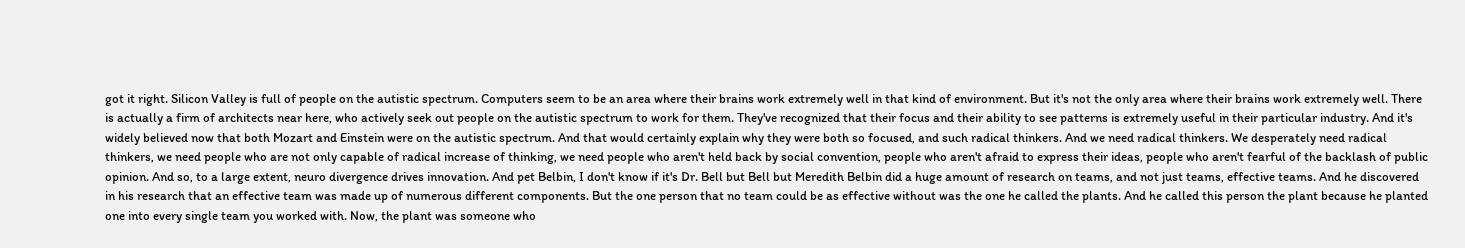got it right. Silicon Valley is full of people on the autistic spectrum. Computers seem to be an area where their brains work extremely well in that kind of environment. But it's not the only area where their brains work extremely well. There is actually a firm of architects near here, who actively seek out people on the autistic spectrum to work for them. They've recognized that their focus and their ability to see patterns is extremely useful in their particular industry. And it's widely believed now that both Mozart and Einstein were on the autistic spectrum. And that would certainly explain why they were both so focused, and such radical thinkers. And we need radical thinkers. We desperately need radical thinkers, we need people who are not only capable of radical increase of thinking, we need people who aren't held back by social convention, people who aren't afraid to express their ideas, people who aren't fearful of the backlash of public opinion. And so, to a large extent, neuro divergence drives innovation. And pet Belbin, I don't know if it's Dr. Bell but Bell but Meredith Belbin did a huge amount of research on teams, and not just teams, effective teams. And he discovered in his research that an effective team was made up of numerous different components. But the one person that no team could be as effective without was the one he called the plants. And he called this person the plant because he planted one into every single team you worked with. Now, the plant was someone who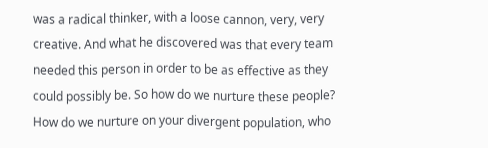was a radical thinker, with a loose cannon, very, very creative. And what he discovered was that every team needed this person in order to be as effective as they could possibly be. So how do we nurture these people? How do we nurture on your divergent population, who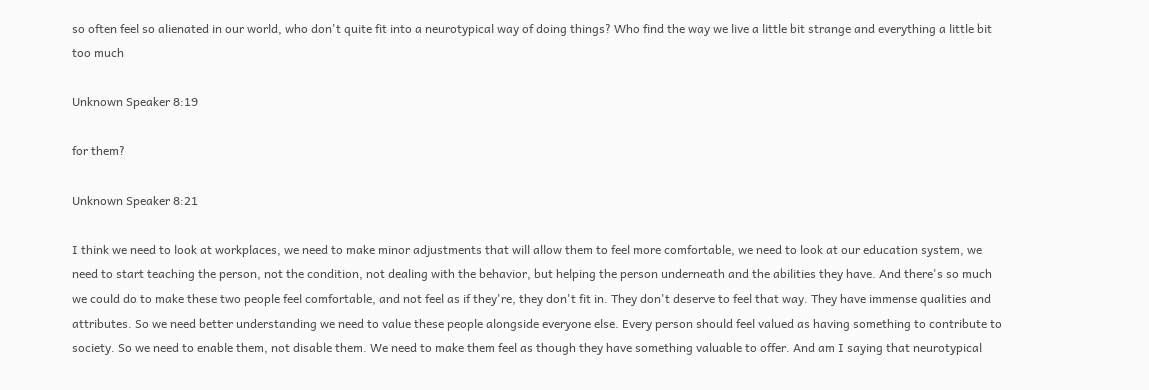so often feel so alienated in our world, who don't quite fit into a neurotypical way of doing things? Who find the way we live a little bit strange and everything a little bit too much

Unknown Speaker 8:19

for them?

Unknown Speaker 8:21

I think we need to look at workplaces, we need to make minor adjustments that will allow them to feel more comfortable, we need to look at our education system, we need to start teaching the person, not the condition, not dealing with the behavior, but helping the person underneath and the abilities they have. And there's so much we could do to make these two people feel comfortable, and not feel as if they're, they don't fit in. They don't deserve to feel that way. They have immense qualities and attributes. So we need better understanding we need to value these people alongside everyone else. Every person should feel valued as having something to contribute to society. So we need to enable them, not disable them. We need to make them feel as though they have something valuable to offer. And am I saying that neurotypical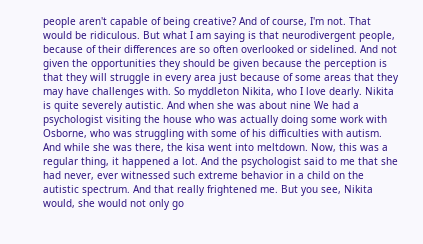people aren't capable of being creative? And of course, I'm not. That would be ridiculous. But what I am saying is that neurodivergent people, because of their differences are so often overlooked or sidelined. And not given the opportunities they should be given because the perception is that they will struggle in every area just because of some areas that they may have challenges with. So myddleton Nikita, who I love dearly. Nikita is quite severely autistic. And when she was about nine We had a psychologist visiting the house who was actually doing some work with Osborne, who was struggling with some of his difficulties with autism. And while she was there, the kisa went into meltdown. Now, this was a regular thing, it happened a lot. And the psychologist said to me that she had never, ever witnessed such extreme behavior in a child on the autistic spectrum. And that really frightened me. But you see, Nikita would, she would not only go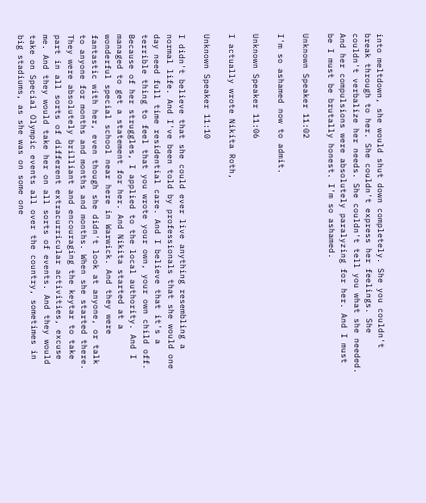into meltdown, she would shut down completely. She you couldn't break through to her. She couldn't express her feelings. She couldn't verbalize her needs. She couldn't tell you what she needed. And her compulsions were absolutely paralyzing for her. And I must be I must be brutally honest. I'm so ashamed.

Unknown Speaker 11:02

I'm so ashamed now to admit.

Unknown Speaker 11:06

I actually wrote Nikita Roth,

Unknown Speaker 11:10

I didn't believe that she could ever live anything resembling a normal life. And I've been told by professionals that she would one day need full time residential care. And I believe that it's a terrible thing to feel that you wrote your own, your own child off. Because of her struggles, I applied to the local authority. And I managed to get a statement for her. And Nikita started at a wonderful special school near here in Warwick. And they were fantastic with her, even though she didn't look at anyone, or talk to anyone for months and months and months. When she started there. They were absolutely brilliant and encouraging the keytar to take part in all sorts of different extracurricular activities, excuse me. And they would take her on all sorts of events. And they would take on Special Olympic events all over the country, sometimes in big stadiums, as she was on some one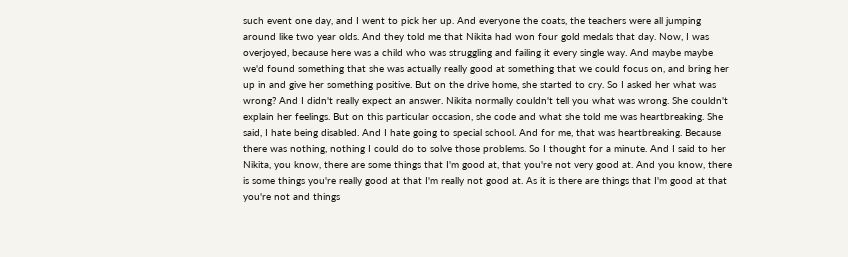such event one day, and I went to pick her up. And everyone the coats, the teachers were all jumping around like two year olds. And they told me that Nikita had won four gold medals that day. Now, I was overjoyed, because here was a child who was struggling and failing it every single way. And maybe maybe we'd found something that she was actually really good at something that we could focus on, and bring her up in and give her something positive. But on the drive home, she started to cry. So I asked her what was wrong? And I didn't really expect an answer. Nikita normally couldn't tell you what was wrong. She couldn't explain her feelings. But on this particular occasion, she code and what she told me was heartbreaking. She said, I hate being disabled. And I hate going to special school. And for me, that was heartbreaking. Because there was nothing, nothing I could do to solve those problems. So I thought for a minute. And I said to her Nikita, you know, there are some things that I'm good at, that you're not very good at. And you know, there is some things you're really good at that I'm really not good at. As it is there are things that I'm good at that you're not and things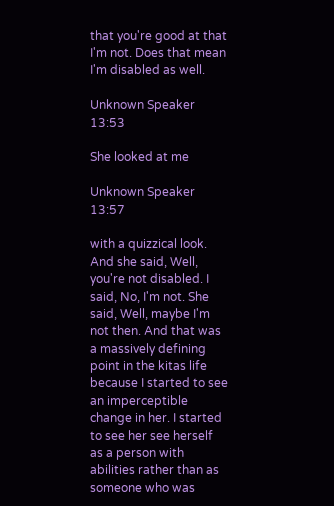that you're good at that I'm not. Does that mean I'm disabled as well.

Unknown Speaker 13:53

She looked at me

Unknown Speaker 13:57

with a quizzical look. And she said, Well, you're not disabled. I said, No, I'm not. She said, Well, maybe I'm not then. And that was a massively defining point in the kitas life because I started to see an imperceptible change in her. I started to see her see herself as a person with abilities rather than as someone who was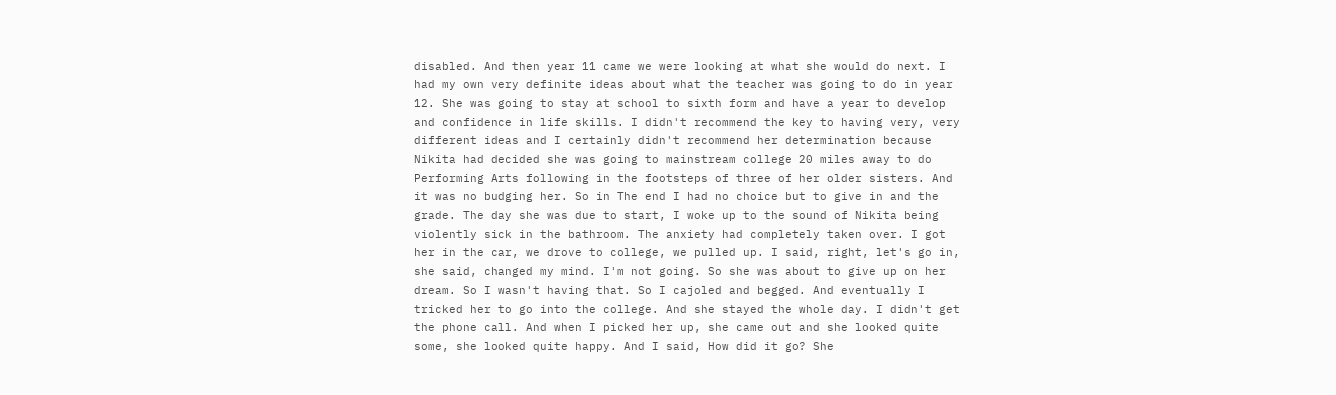disabled. And then year 11 came we were looking at what she would do next. I had my own very definite ideas about what the teacher was going to do in year 12. She was going to stay at school to sixth form and have a year to develop and confidence in life skills. I didn't recommend the key to having very, very different ideas and I certainly didn't recommend her determination because Nikita had decided she was going to mainstream college 20 miles away to do Performing Arts following in the footsteps of three of her older sisters. And it was no budging her. So in The end I had no choice but to give in and the grade. The day she was due to start, I woke up to the sound of Nikita being violently sick in the bathroom. The anxiety had completely taken over. I got her in the car, we drove to college, we pulled up. I said, right, let's go in, she said, changed my mind. I'm not going. So she was about to give up on her dream. So I wasn't having that. So I cajoled and begged. And eventually I tricked her to go into the college. And she stayed the whole day. I didn't get the phone call. And when I picked her up, she came out and she looked quite some, she looked quite happy. And I said, How did it go? She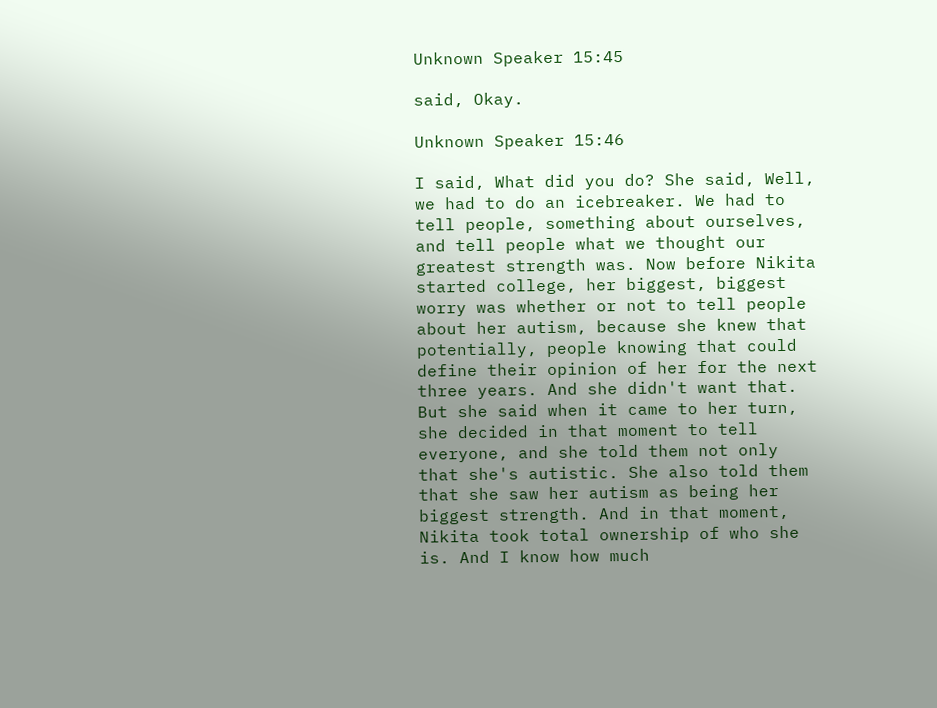Unknown Speaker 15:45

said, Okay.

Unknown Speaker 15:46

I said, What did you do? She said, Well, we had to do an icebreaker. We had to tell people, something about ourselves, and tell people what we thought our greatest strength was. Now before Nikita started college, her biggest, biggest worry was whether or not to tell people about her autism, because she knew that potentially, people knowing that could define their opinion of her for the next three years. And she didn't want that. But she said when it came to her turn, she decided in that moment to tell everyone, and she told them not only that she's autistic. She also told them that she saw her autism as being her biggest strength. And in that moment, Nikita took total ownership of who she is. And I know how much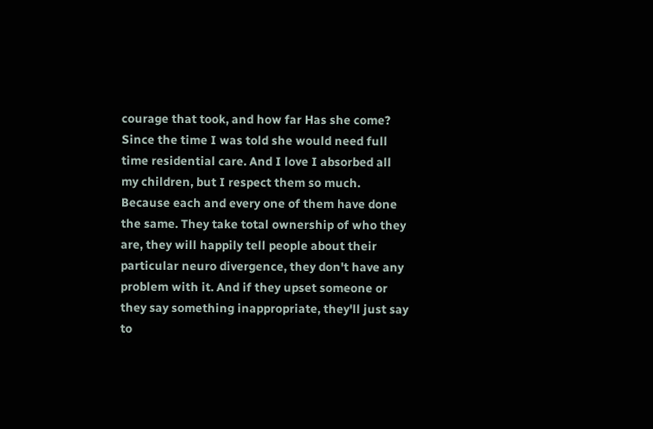courage that took, and how far Has she come? Since the time I was told she would need full time residential care. And I love I absorbed all my children, but I respect them so much. Because each and every one of them have done the same. They take total ownership of who they are, they will happily tell people about their particular neuro divergence, they don't have any problem with it. And if they upset someone or they say something inappropriate, they'll just say to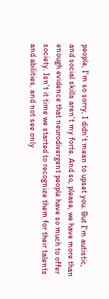people, I'm so sorry, I didn't mean to upset you. But I'm autistic, and social skills aren't my forte. And so, please, we have more than enough evidence that neurodivergent people have so much to offer society. Isn't it time we started to recognize them for their talents and abilities, and not see only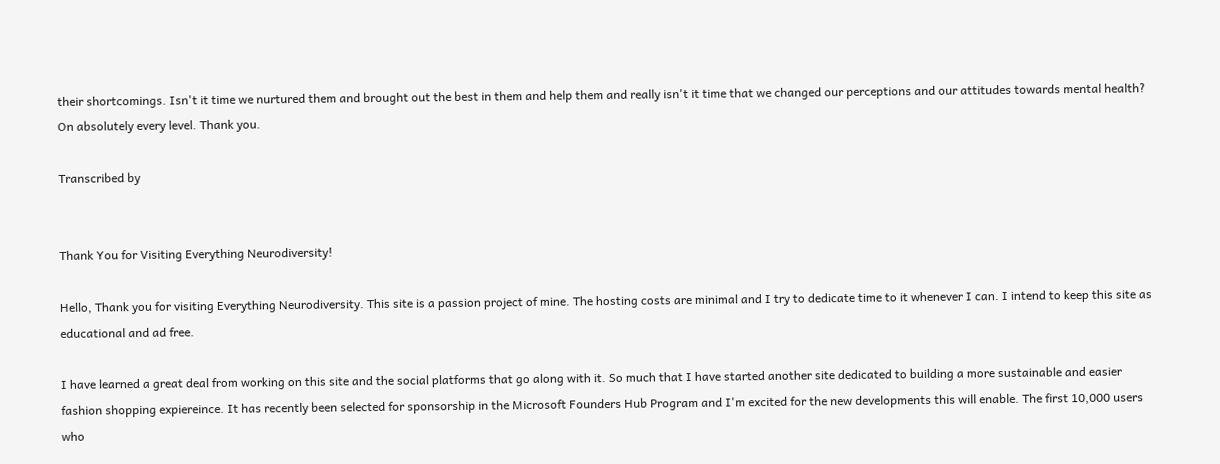their shortcomings. Isn't it time we nurtured them and brought out the best in them and help them and really isn't it time that we changed our perceptions and our attitudes towards mental health? On absolutely every level. Thank you.

Transcribed by


Thank You for Visiting Everything Neurodiversity!

Hello, Thank you for visiting Everything Neurodiversity. This site is a passion project of mine. The hosting costs are minimal and I try to dedicate time to it whenever I can. I intend to keep this site as educational and ad free.

I have learned a great deal from working on this site and the social platforms that go along with it. So much that I have started another site dedicated to building a more sustainable and easier fashion shopping expiereince. It has recently been selected for sponsorship in the Microsoft Founders Hub Program and I'm excited for the new developments this will enable. The first 10,000 users who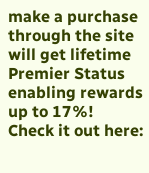make a purchase through the site will get lifetime Premier Status enabling rewards up to 17%! Check it out here: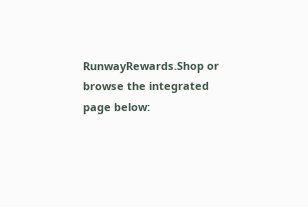RunwayRewards.Shop or browse the integrated page below: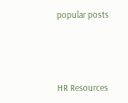popular posts




HR Resources